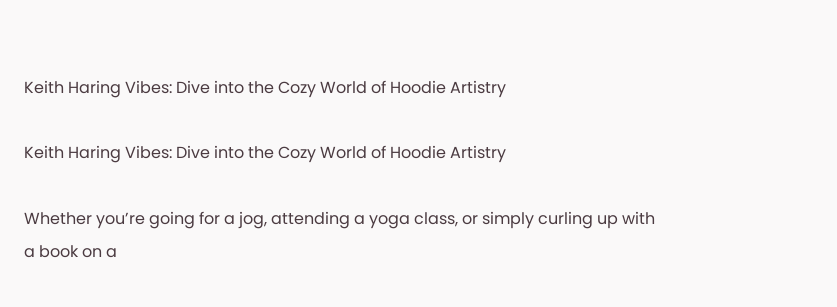Keith Haring Vibes: Dive into the Cozy World of Hoodie Artistry

Keith Haring Vibes: Dive into the Cozy World of Hoodie Artistry

Whether you’re going for a jog, attending a yoga class, or simply curling up with a book on a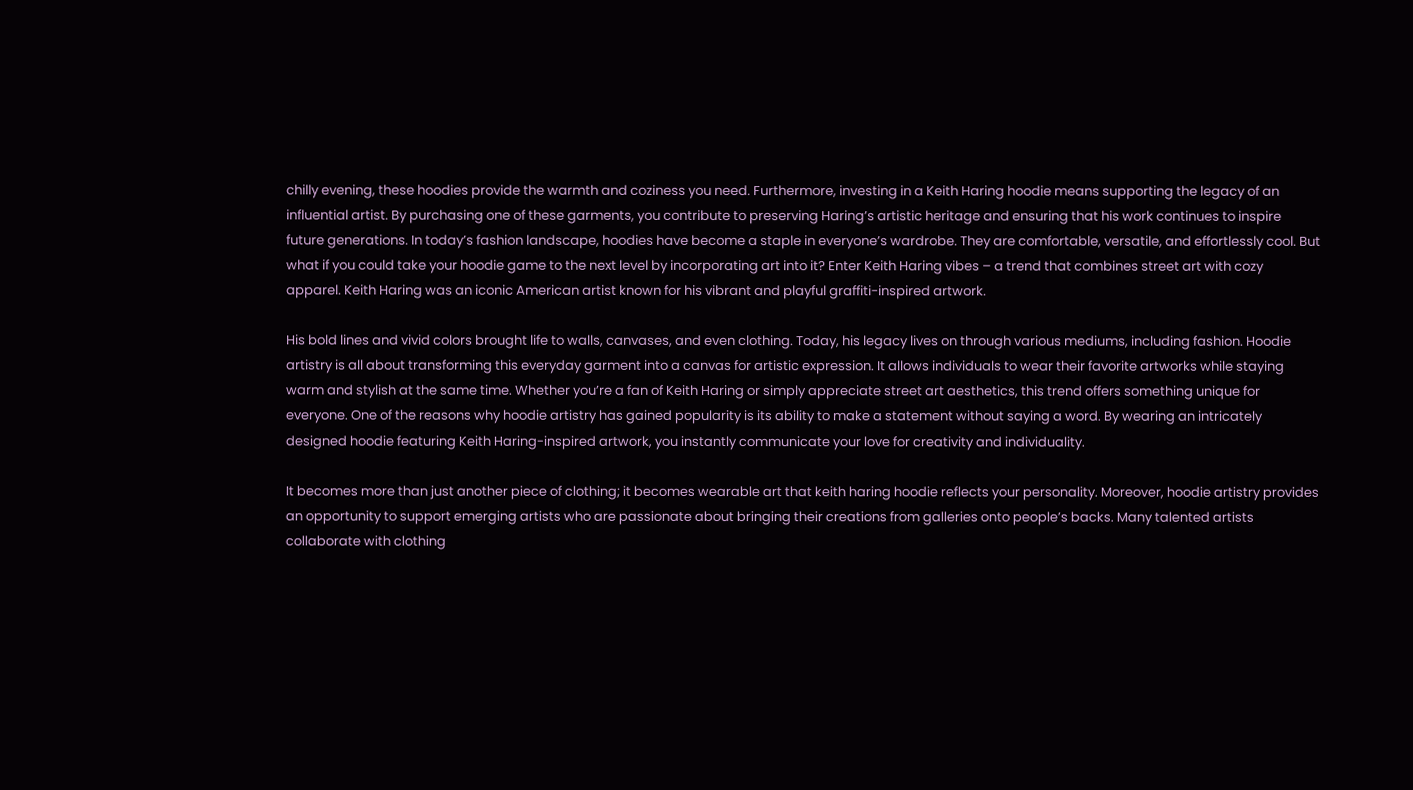chilly evening, these hoodies provide the warmth and coziness you need. Furthermore, investing in a Keith Haring hoodie means supporting the legacy of an influential artist. By purchasing one of these garments, you contribute to preserving Haring’s artistic heritage and ensuring that his work continues to inspire future generations. In today’s fashion landscape, hoodies have become a staple in everyone’s wardrobe. They are comfortable, versatile, and effortlessly cool. But what if you could take your hoodie game to the next level by incorporating art into it? Enter Keith Haring vibes – a trend that combines street art with cozy apparel. Keith Haring was an iconic American artist known for his vibrant and playful graffiti-inspired artwork.

His bold lines and vivid colors brought life to walls, canvases, and even clothing. Today, his legacy lives on through various mediums, including fashion. Hoodie artistry is all about transforming this everyday garment into a canvas for artistic expression. It allows individuals to wear their favorite artworks while staying warm and stylish at the same time. Whether you’re a fan of Keith Haring or simply appreciate street art aesthetics, this trend offers something unique for everyone. One of the reasons why hoodie artistry has gained popularity is its ability to make a statement without saying a word. By wearing an intricately designed hoodie featuring Keith Haring-inspired artwork, you instantly communicate your love for creativity and individuality.

It becomes more than just another piece of clothing; it becomes wearable art that keith haring hoodie reflects your personality. Moreover, hoodie artistry provides an opportunity to support emerging artists who are passionate about bringing their creations from galleries onto people’s backs. Many talented artists collaborate with clothing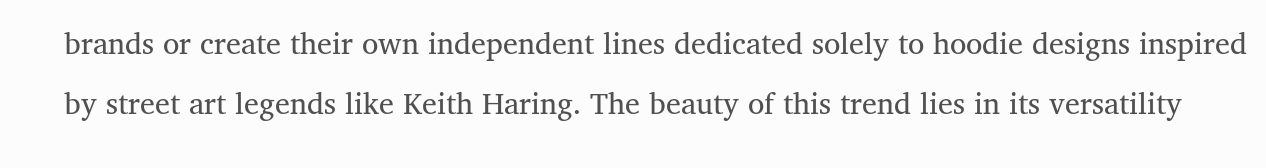brands or create their own independent lines dedicated solely to hoodie designs inspired by street art legends like Keith Haring. The beauty of this trend lies in its versatility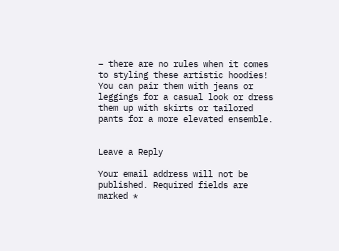– there are no rules when it comes to styling these artistic hoodies! You can pair them with jeans or leggings for a casual look or dress them up with skirts or tailored pants for a more elevated ensemble.


Leave a Reply

Your email address will not be published. Required fields are marked *